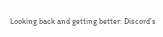Looking back and getting better: Discord’s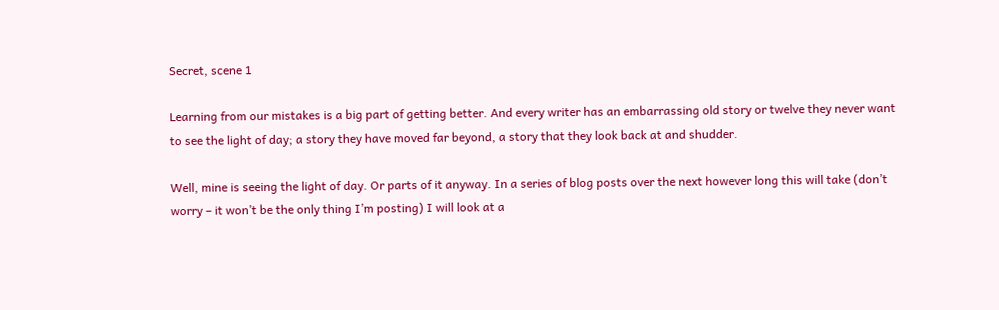Secret, scene 1

Learning from our mistakes is a big part of getting better. And every writer has an embarrassing old story or twelve they never want to see the light of day; a story they have moved far beyond, a story that they look back at and shudder.

Well, mine is seeing the light of day. Or parts of it anyway. In a series of blog posts over the next however long this will take (don’t worry – it won’t be the only thing I’m posting) I will look at a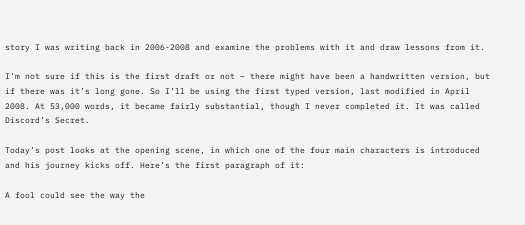story I was writing back in 2006-2008 and examine the problems with it and draw lessons from it.

I’m not sure if this is the first draft or not – there might have been a handwritten version, but if there was it’s long gone. So I’ll be using the first typed version, last modified in April 2008. At 53,000 words, it became fairly substantial, though I never completed it. It was called Discord’s Secret.

Today’s post looks at the opening scene, in which one of the four main characters is introduced and his journey kicks off. Here’s the first paragraph of it:

A fool could see the way the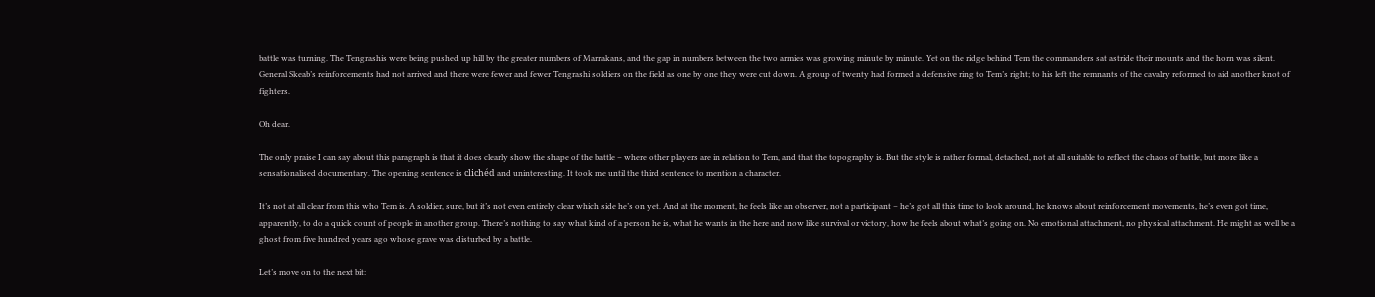battle was turning. The Tengrashis were being pushed up hill by the greater numbers of Marrakans, and the gap in numbers between the two armies was growing minute by minute. Yet on the ridge behind Tem the commanders sat astride their mounts and the horn was silent. General Skeab’s reinforcements had not arrived and there were fewer and fewer Tengrashi soldiers on the field as one by one they were cut down. A group of twenty had formed a defensive ring to Tem’s right; to his left the remnants of the cavalry reformed to aid another knot of fighters.

Oh dear.

The only praise I can say about this paragraph is that it does clearly show the shape of the battle – where other players are in relation to Tem, and that the topography is. But the style is rather formal, detached, not at all suitable to reflect the chaos of battle, but more like a sensationalised documentary. The opening sentence is clichéd and uninteresting. It took me until the third sentence to mention a character.

It’s not at all clear from this who Tem is. A soldier, sure, but it’s not even entirely clear which side he’s on yet. And at the moment, he feels like an observer, not a participant – he’s got all this time to look around, he knows about reinforcement movements, he’s even got time, apparently, to do a quick count of people in another group. There’s nothing to say what kind of a person he is, what he wants in the here and now like survival or victory, how he feels about what’s going on. No emotional attachment, no physical attachment. He might as well be a ghost from five hundred years ago whose grave was disturbed by a battle.

Let’s move on to the next bit: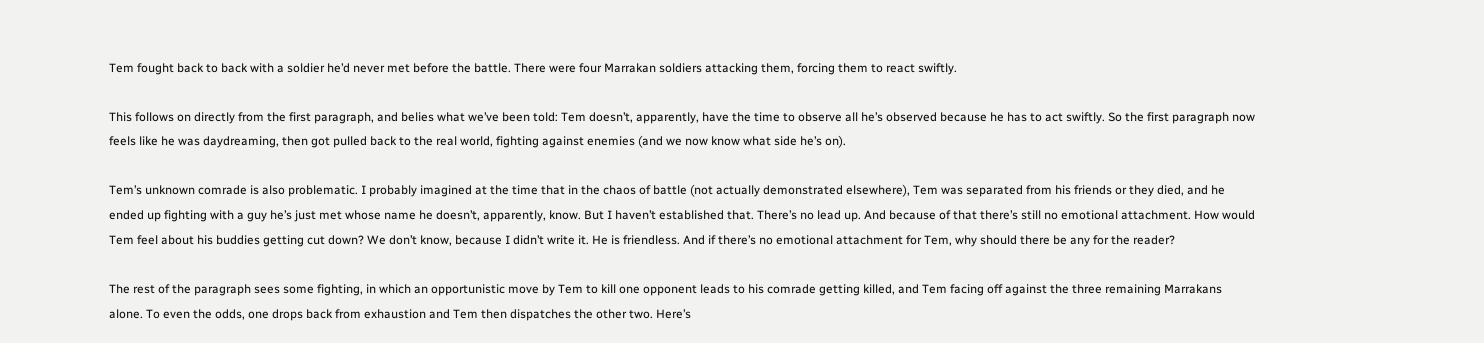Tem fought back to back with a soldier he’d never met before the battle. There were four Marrakan soldiers attacking them, forcing them to react swiftly.

This follows on directly from the first paragraph, and belies what we’ve been told: Tem doesn’t, apparently, have the time to observe all he’s observed because he has to act swiftly. So the first paragraph now feels like he was daydreaming, then got pulled back to the real world, fighting against enemies (and we now know what side he’s on).

Tem’s unknown comrade is also problematic. I probably imagined at the time that in the chaos of battle (not actually demonstrated elsewhere), Tem was separated from his friends or they died, and he ended up fighting with a guy he’s just met whose name he doesn’t, apparently, know. But I haven’t established that. There’s no lead up. And because of that there’s still no emotional attachment. How would Tem feel about his buddies getting cut down? We don’t know, because I didn’t write it. He is friendless. And if there’s no emotional attachment for Tem, why should there be any for the reader?

The rest of the paragraph sees some fighting, in which an opportunistic move by Tem to kill one opponent leads to his comrade getting killed, and Tem facing off against the three remaining Marrakans alone. To even the odds, one drops back from exhaustion and Tem then dispatches the other two. Here’s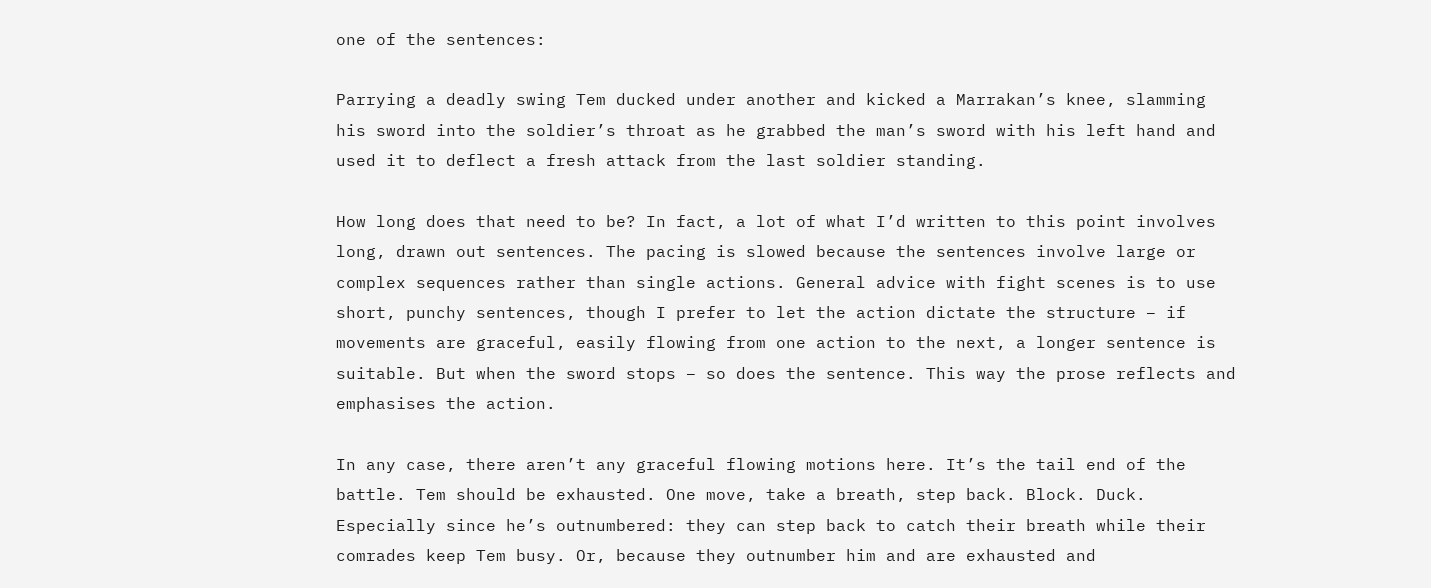one of the sentences:

Parrying a deadly swing Tem ducked under another and kicked a Marrakan’s knee, slamming his sword into the soldier’s throat as he grabbed the man’s sword with his left hand and used it to deflect a fresh attack from the last soldier standing.

How long does that need to be? In fact, a lot of what I’d written to this point involves long, drawn out sentences. The pacing is slowed because the sentences involve large or complex sequences rather than single actions. General advice with fight scenes is to use short, punchy sentences, though I prefer to let the action dictate the structure – if movements are graceful, easily flowing from one action to the next, a longer sentence is suitable. But when the sword stops – so does the sentence. This way the prose reflects and emphasises the action.

In any case, there aren’t any graceful flowing motions here. It’s the tail end of the battle. Tem should be exhausted. One move, take a breath, step back. Block. Duck. Especially since he’s outnumbered: they can step back to catch their breath while their comrades keep Tem busy. Or, because they outnumber him and are exhausted and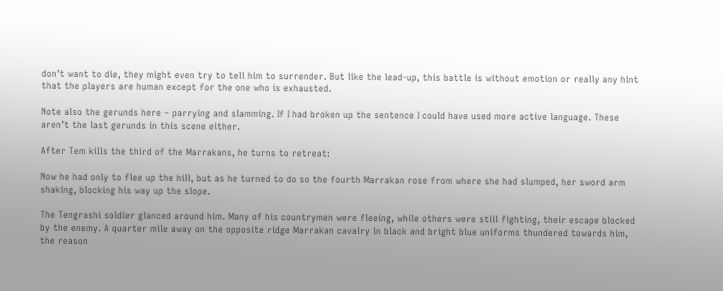don’t want to die, they might even try to tell him to surrender. But like the lead-up, this battle is without emotion or really any hint that the players are human except for the one who is exhausted.

Note also the gerunds here – parrying and slamming. If I had broken up the sentence I could have used more active language. These aren’t the last gerunds in this scene either.

After Tem kills the third of the Marrakans, he turns to retreat:

Now he had only to flee up the hill, but as he turned to do so the fourth Marrakan rose from where she had slumped, her sword arm shaking, blocking his way up the slope.

The Tengrashi soldier glanced around him. Many of his countrymen were fleeing, while others were still fighting, their escape blocked by the enemy. A quarter mile away on the opposite ridge Marrakan cavalry in black and bright blue uniforms thundered towards him, the reason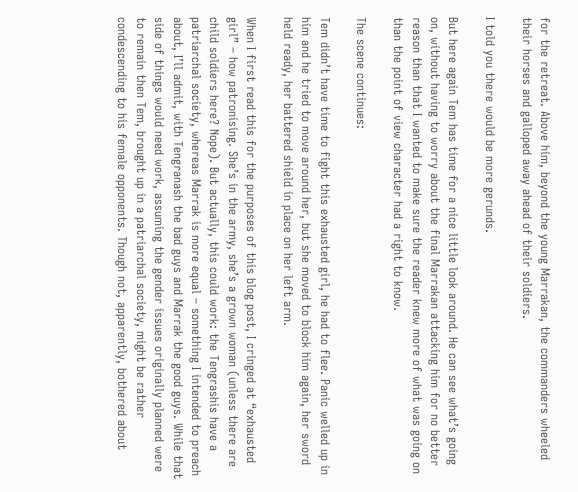for the retreat. Above him, beyond the young Marrakan, the commanders wheeled their horses and galloped away ahead of their soldiers.

I told you there would be more gerunds.

But here again Tem has time for a nice little look around. He can see what’s going on, without having to worry about the final Marrakan attacking him for no better reason than that I wanted to make sure the reader knew more of what was going on than the point of view character had a right to know.

The scene continues:

Tem didn’t have time to fight this exhausted girl, he had to flee. Panic welled up in him and he tried to move around her, but she moved to block him again, her sword held ready, her battered shield in place on her left arm.

When I first read this for the purposes of this blog post, I cringed at “exhausted girl” – how patronising. She’s in the army, she’s a grown woman (unless there are child soldiers here? Nope). But actually, this could work: the Tengrashis have a patriarchal society, whereas Marrak is more equal – something I intended to preach about, I’ll admit, with Tengranash the bad guys and Marrak the good guys. While that side of things would need work, assuming the gender issues originally planned were to remain then Tem, brought up in a patriarchal society, might be rather condescending to his female opponents. Though not, apparently, bothered about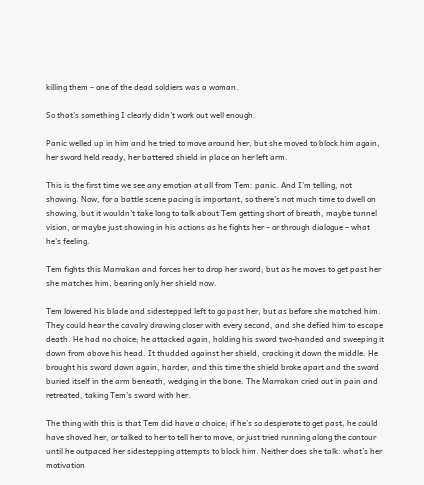killing them – one of the dead soldiers was a woman.

So that’s something I clearly didn’t work out well enough.

Panic welled up in him and he tried to move around her, but she moved to block him again, her sword held ready, her battered shield in place on her left arm.

This is the first time we see any emotion at all from Tem: panic. And I’m telling, not showing. Now, for a battle scene pacing is important, so there’s not much time to dwell on showing, but it wouldn’t take long to talk about Tem getting short of breath, maybe tunnel vision, or maybe just showing in his actions as he fights her – or through dialogue – what he’s feeling.

Tem fights this Marrakan and forces her to drop her sword; but as he moves to get past her she matches him, bearing only her shield now.

Tem lowered his blade and sidestepped left to go past her, but as before she matched him. They could hear the cavalry drawing closer with every second, and she defied him to escape death. He had no choice; he attacked again, holding his sword two-handed and sweeping it down from above his head. It thudded against her shield, cracking it down the middle. He brought his sword down again, harder, and this time the shield broke apart and the sword buried itself in the arm beneath, wedging in the bone. The Marrakan cried out in pain and retreated, taking Tem’s sword with her.

The thing with this is that Tem did have a choice; if he’s so desperate to get past, he could have shoved her, or talked to her to tell her to move, or just tried running along the contour until he outpaced her sidestepping attempts to block him. Neither does she talk: what’s her motivation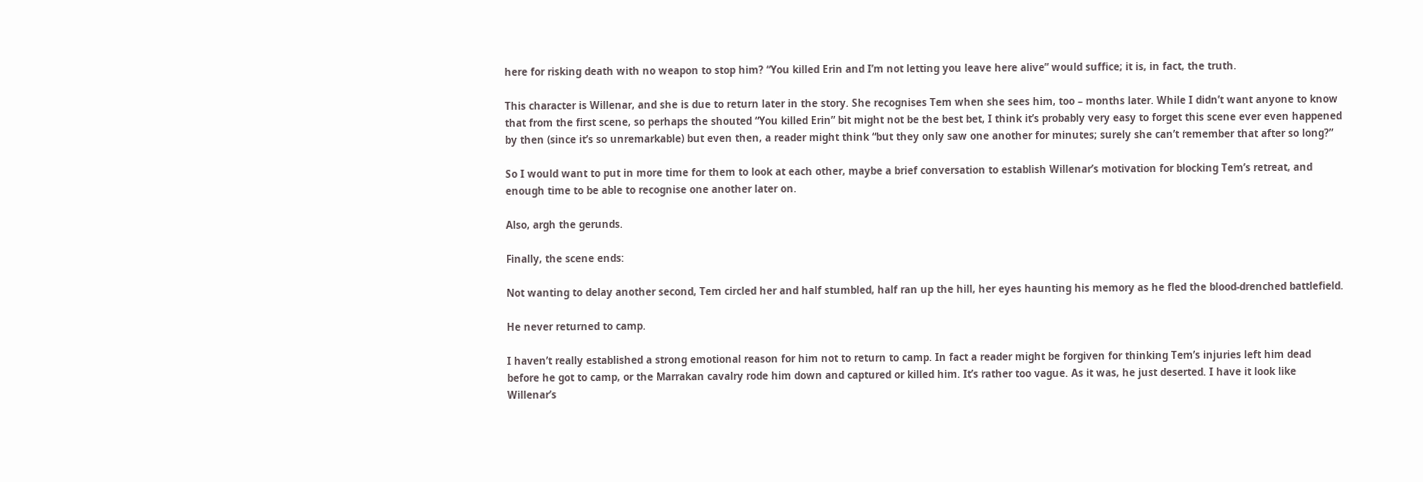here for risking death with no weapon to stop him? “You killed Erin and I’m not letting you leave here alive” would suffice; it is, in fact, the truth.

This character is Willenar, and she is due to return later in the story. She recognises Tem when she sees him, too – months later. While I didn’t want anyone to know that from the first scene, so perhaps the shouted “You killed Erin” bit might not be the best bet, I think it’s probably very easy to forget this scene ever even happened by then (since it’s so unremarkable) but even then, a reader might think “but they only saw one another for minutes; surely she can’t remember that after so long?”

So I would want to put in more time for them to look at each other, maybe a brief conversation to establish Willenar’s motivation for blocking Tem’s retreat, and enough time to be able to recognise one another later on.

Also, argh the gerunds.

Finally, the scene ends:

Not wanting to delay another second, Tem circled her and half stumbled, half ran up the hill, her eyes haunting his memory as he fled the blood-drenched battlefield.

He never returned to camp.

I haven’t really established a strong emotional reason for him not to return to camp. In fact a reader might be forgiven for thinking Tem’s injuries left him dead before he got to camp, or the Marrakan cavalry rode him down and captured or killed him. It’s rather too vague. As it was, he just deserted. I have it look like Willenar’s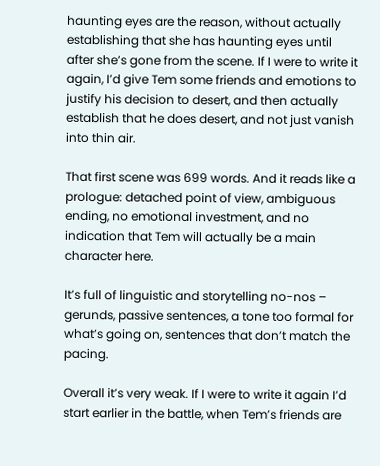haunting eyes are the reason, without actually establishing that she has haunting eyes until after she’s gone from the scene. If I were to write it again, I’d give Tem some friends and emotions to justify his decision to desert, and then actually establish that he does desert, and not just vanish into thin air.

That first scene was 699 words. And it reads like a prologue: detached point of view, ambiguous ending, no emotional investment, and no indication that Tem will actually be a main character here.

It’s full of linguistic and storytelling no-nos – gerunds, passive sentences, a tone too formal for what’s going on, sentences that don’t match the pacing.

Overall it’s very weak. If I were to write it again I’d start earlier in the battle, when Tem’s friends are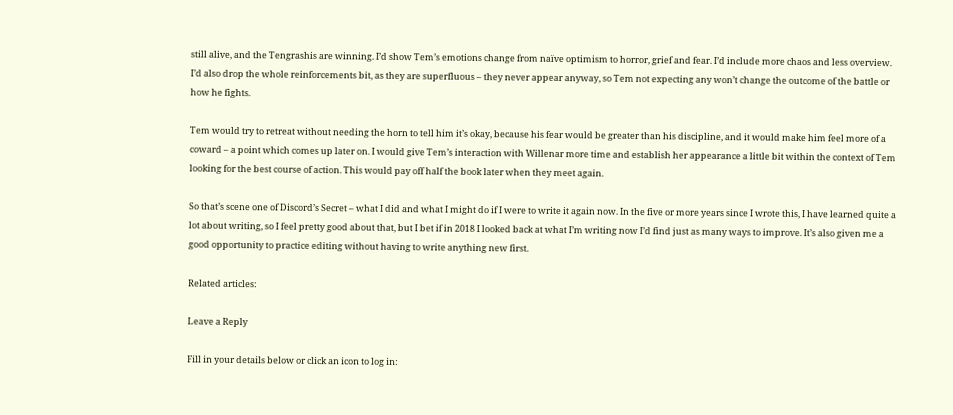still alive, and the Tengrashis are winning. I’d show Tem’s emotions change from naïve optimism to horror, grief and fear. I’d include more chaos and less overview. I’d also drop the whole reinforcements bit, as they are superfluous – they never appear anyway, so Tem not expecting any won’t change the outcome of the battle or how he fights.

Tem would try to retreat without needing the horn to tell him it’s okay, because his fear would be greater than his discipline, and it would make him feel more of a coward – a point which comes up later on. I would give Tem’s interaction with Willenar more time and establish her appearance a little bit within the context of Tem looking for the best course of action. This would pay off half the book later when they meet again.

So that’s scene one of Discord’s Secret – what I did and what I might do if I were to write it again now. In the five or more years since I wrote this, I have learned quite a lot about writing, so I feel pretty good about that, but I bet if in 2018 I looked back at what I’m writing now I’d find just as many ways to improve. It’s also given me a good opportunity to practice editing without having to write anything new first.

Related articles:

Leave a Reply

Fill in your details below or click an icon to log in: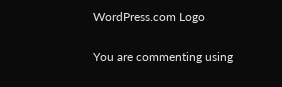WordPress.com Logo

You are commenting using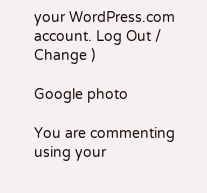your WordPress.com account. Log Out /  Change )

Google photo

You are commenting using your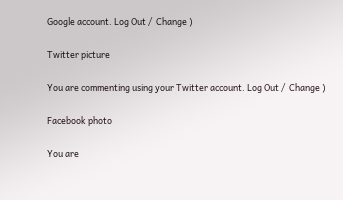Google account. Log Out /  Change )

Twitter picture

You are commenting using your Twitter account. Log Out /  Change )

Facebook photo

You are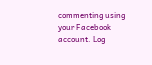commenting using your Facebook account. Log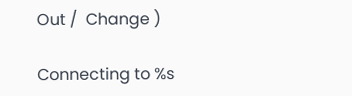Out /  Change )

Connecting to %s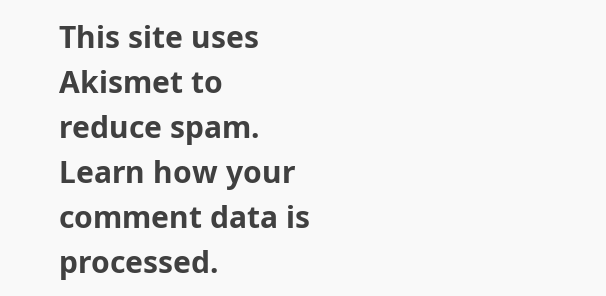This site uses Akismet to reduce spam. Learn how your comment data is processed.